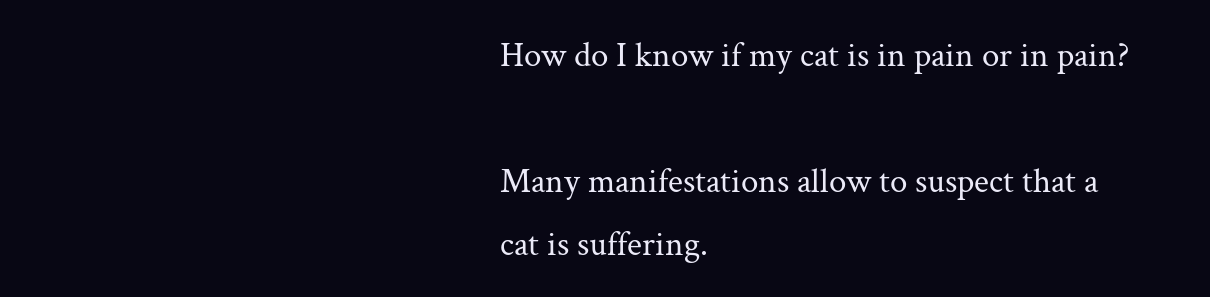How do I know if my cat is in pain or in pain?

Many manifestations allow to suspect that a cat is suffering.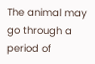The animal may go through a period of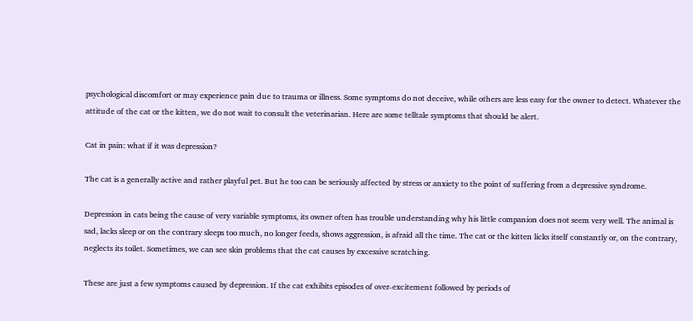psychological discomfort or may experience pain due to trauma or illness. Some symptoms do not deceive, while others are less easy for the owner to detect. Whatever the attitude of the cat or the kitten, we do not wait to consult the veterinarian. Here are some telltale symptoms that should be alert.

Cat in pain: what if it was depression?

The cat is a generally active and rather playful pet. But he too can be seriously affected by stress or anxiety to the point of suffering from a depressive syndrome.

Depression in cats being the cause of very variable symptoms, its owner often has trouble understanding why his little companion does not seem very well. The animal is sad, lacks sleep or on the contrary sleeps too much, no longer feeds, shows aggression, is afraid all the time. The cat or the kitten licks itself constantly or, on the contrary, neglects its toilet. Sometimes, we can see skin problems that the cat causes by excessive scratching.

These are just a few symptoms caused by depression. If the cat exhibits episodes of over-excitement followed by periods of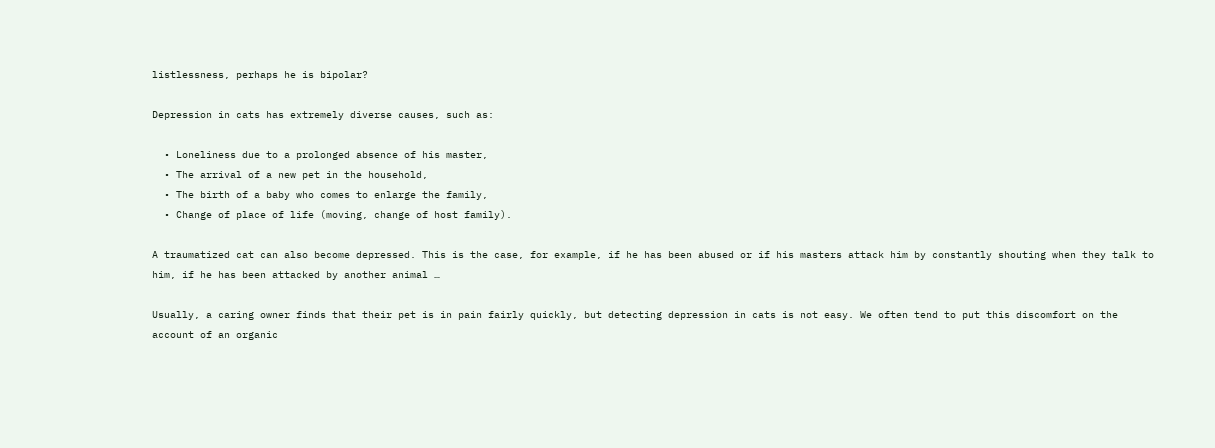listlessness, perhaps he is bipolar?

Depression in cats has extremely diverse causes, such as:

  • Loneliness due to a prolonged absence of his master,
  • The arrival of a new pet in the household,
  • The birth of a baby who comes to enlarge the family,
  • Change of place of life (moving, change of host family).

A traumatized cat can also become depressed. This is the case, for example, if he has been abused or if his masters attack him by constantly shouting when they talk to him, if he has been attacked by another animal …

Usually, a caring owner finds that their pet is in pain fairly quickly, but detecting depression in cats is not easy. We often tend to put this discomfort on the account of an organic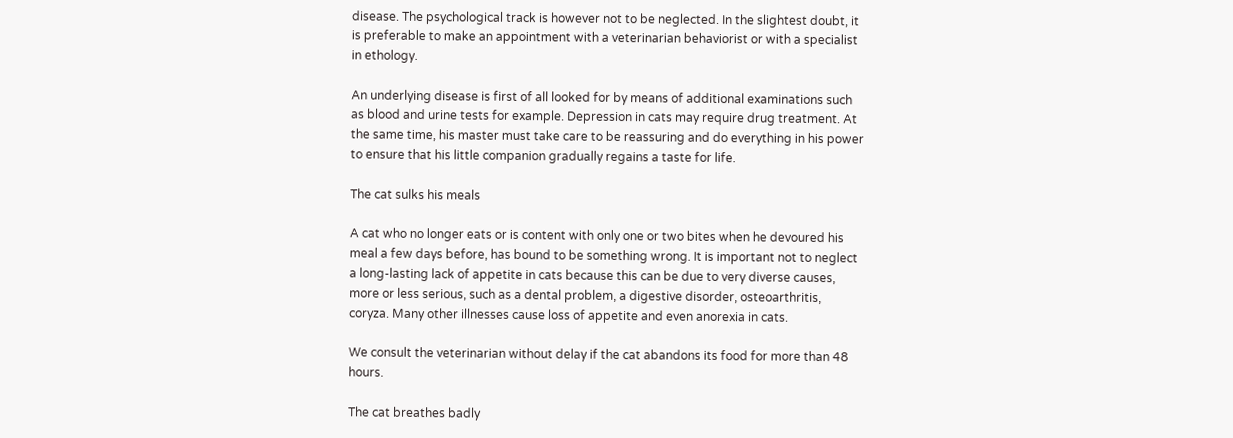disease. The psychological track is however not to be neglected. In the slightest doubt, it is preferable to make an appointment with a veterinarian behaviorist or with a specialist in ethology.

An underlying disease is first of all looked for by means of additional examinations such as blood and urine tests for example. Depression in cats may require drug treatment. At the same time, his master must take care to be reassuring and do everything in his power to ensure that his little companion gradually regains a taste for life.

The cat sulks his meals

A cat who no longer eats or is content with only one or two bites when he devoured his meal a few days before, has bound to be something wrong. It is important not to neglect a long-lasting lack of appetite in cats because this can be due to very diverse causes, more or less serious, such as a dental problem, a digestive disorder, osteoarthritis, coryza. Many other illnesses cause loss of appetite and even anorexia in cats.

We consult the veterinarian without delay if the cat abandons its food for more than 48 hours.

The cat breathes badly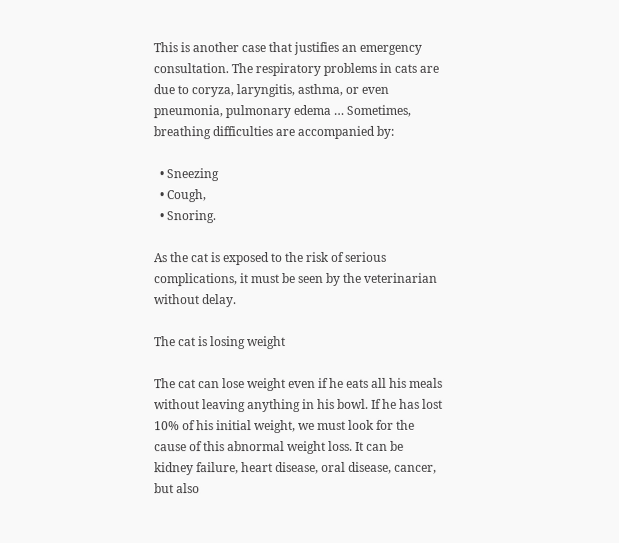This is another case that justifies an emergency consultation. The respiratory problems in cats are due to coryza, laryngitis, asthma, or even pneumonia, pulmonary edema … Sometimes, breathing difficulties are accompanied by:

  • Sneezing
  • Cough,
  • Snoring.

As the cat is exposed to the risk of serious complications, it must be seen by the veterinarian without delay.

The cat is losing weight

The cat can lose weight even if he eats all his meals without leaving anything in his bowl. If he has lost 10% of his initial weight, we must look for the cause of this abnormal weight loss. It can be kidney failure, heart disease, oral disease, cancer, but also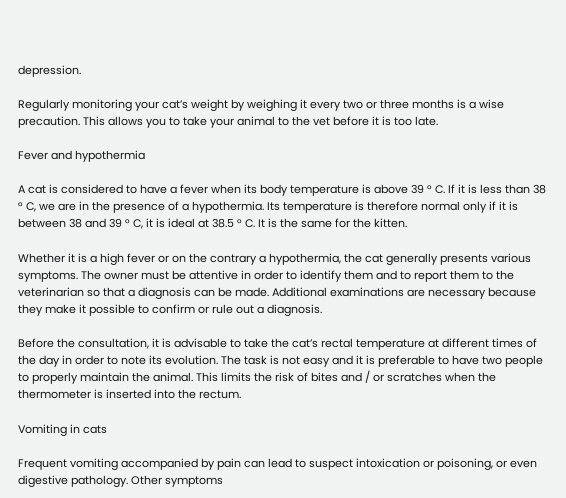depression.

Regularly monitoring your cat’s weight by weighing it every two or three months is a wise precaution. This allows you to take your animal to the vet before it is too late.

Fever and hypothermia

A cat is considered to have a fever when its body temperature is above 39 ° C. If it is less than 38 ° C, we are in the presence of a hypothermia. Its temperature is therefore normal only if it is between 38 and 39 ° C, it is ideal at 38.5 ° C. It is the same for the kitten.

Whether it is a high fever or on the contrary a hypothermia, the cat generally presents various symptoms. The owner must be attentive in order to identify them and to report them to the veterinarian so that a diagnosis can be made. Additional examinations are necessary because they make it possible to confirm or rule out a diagnosis.

Before the consultation, it is advisable to take the cat’s rectal temperature at different times of the day in order to note its evolution. The task is not easy and it is preferable to have two people to properly maintain the animal. This limits the risk of bites and / or scratches when the thermometer is inserted into the rectum.

Vomiting in cats

Frequent vomiting accompanied by pain can lead to suspect intoxication or poisoning, or even digestive pathology. Other symptoms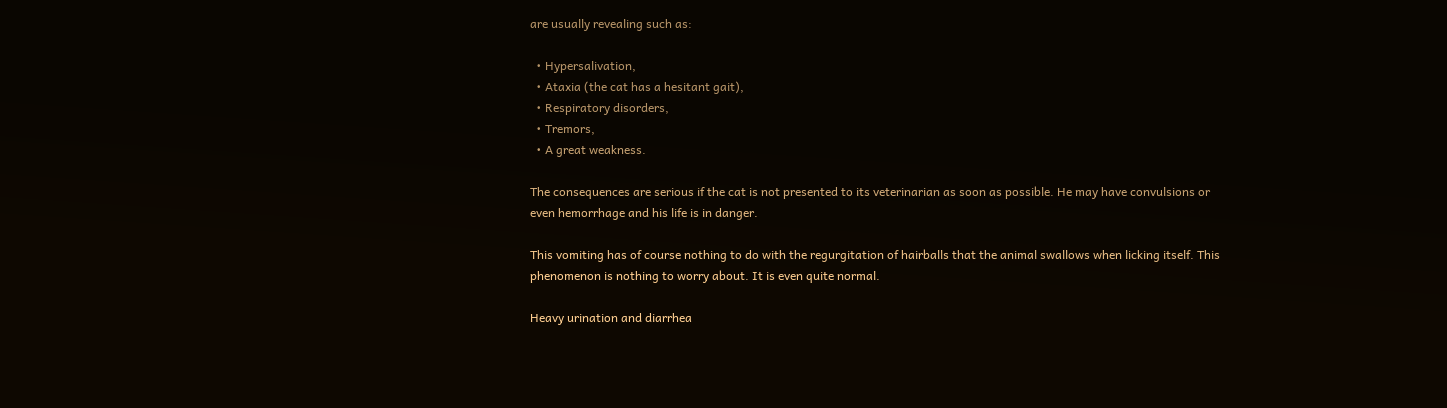are usually revealing such as:

  • Hypersalivation,
  • Ataxia (the cat has a hesitant gait),
  • Respiratory disorders,
  • Tremors,
  • A great weakness.

The consequences are serious if the cat is not presented to its veterinarian as soon as possible. He may have convulsions or even hemorrhage and his life is in danger.

This vomiting has of course nothing to do with the regurgitation of hairballs that the animal swallows when licking itself. This phenomenon is nothing to worry about. It is even quite normal.

Heavy urination and diarrhea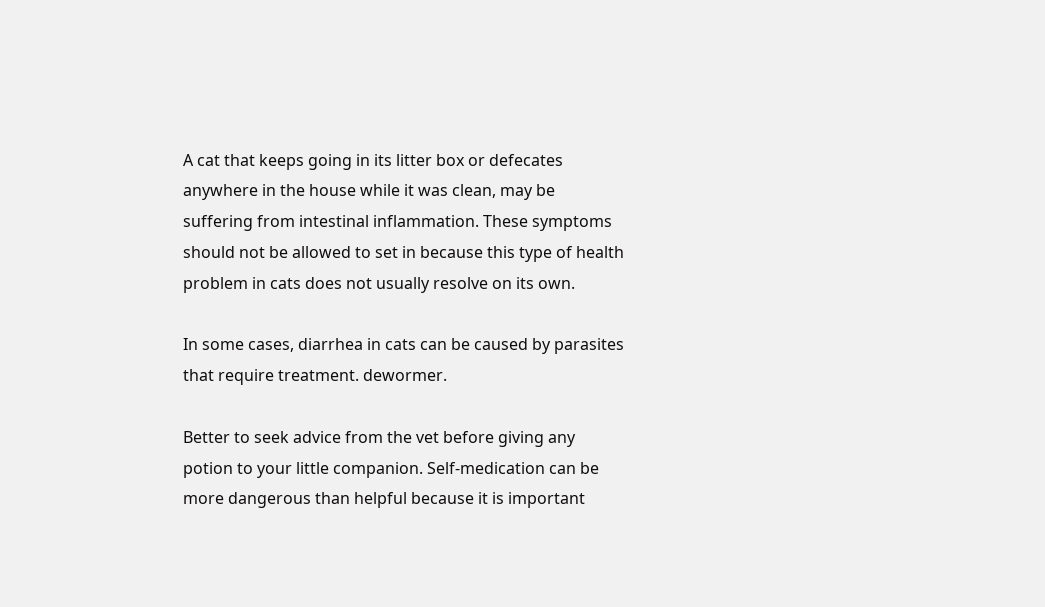A cat that keeps going in its litter box or defecates anywhere in the house while it was clean, may be suffering from intestinal inflammation. These symptoms should not be allowed to set in because this type of health problem in cats does not usually resolve on its own.

In some cases, diarrhea in cats can be caused by parasites that require treatment. dewormer.

Better to seek advice from the vet before giving any potion to your little companion. Self-medication can be more dangerous than helpful because it is important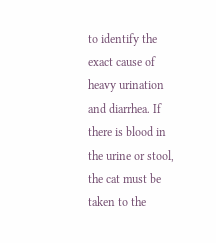to identify the exact cause of heavy urination and diarrhea. If there is blood in the urine or stool, the cat must be taken to the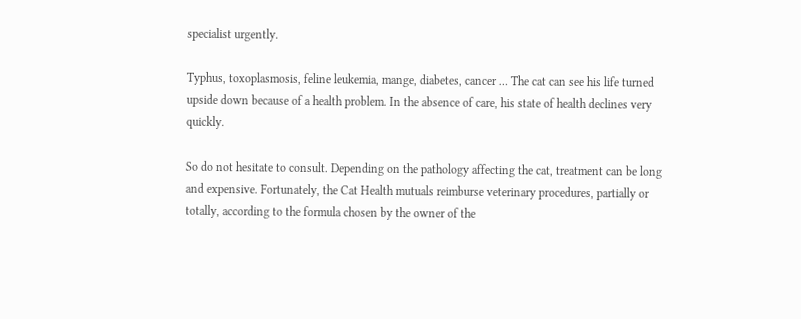specialist urgently.

Typhus, toxoplasmosis, feline leukemia, mange, diabetes, cancer … The cat can see his life turned upside down because of a health problem. In the absence of care, his state of health declines very quickly.

So do not hesitate to consult. Depending on the pathology affecting the cat, treatment can be long and expensive. Fortunately, the Cat Health mutuals reimburse veterinary procedures, partially or totally, according to the formula chosen by the owner of the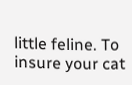little feline. To insure your cat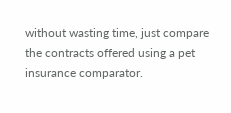without wasting time, just compare the contracts offered using a pet insurance comparator.